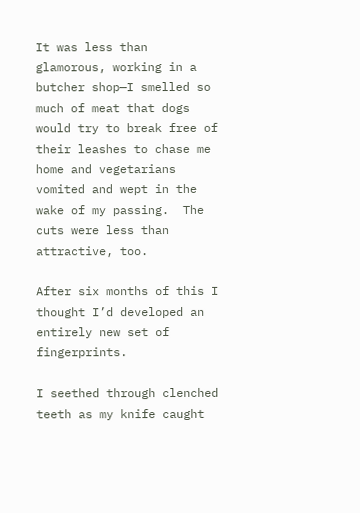It was less than glamorous, working in a butcher shop—I smelled so much of meat that dogs would try to break free of their leashes to chase me home and vegetarians vomited and wept in the wake of my passing.  The cuts were less than attractive, too.

After six months of this I thought I’d developed an entirely new set of fingerprints.

I seethed through clenched teeth as my knife caught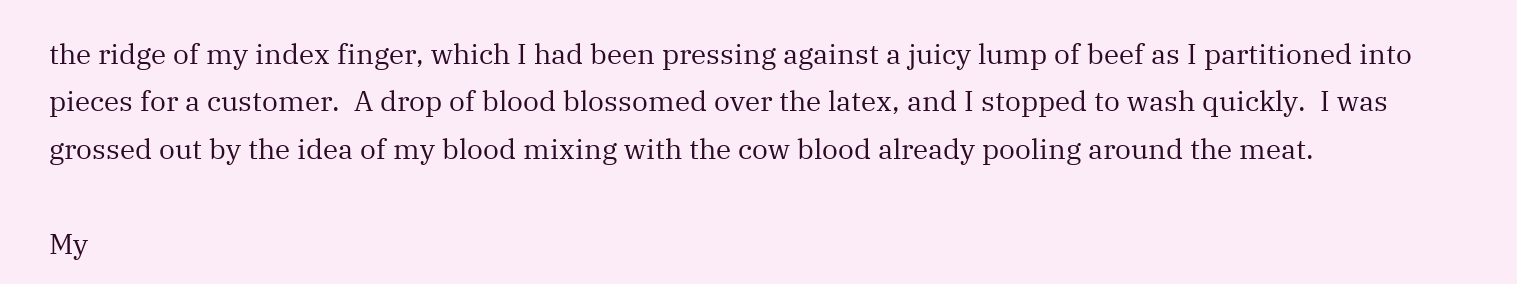the ridge of my index finger, which I had been pressing against a juicy lump of beef as I partitioned into pieces for a customer.  A drop of blood blossomed over the latex, and I stopped to wash quickly.  I was grossed out by the idea of my blood mixing with the cow blood already pooling around the meat.

My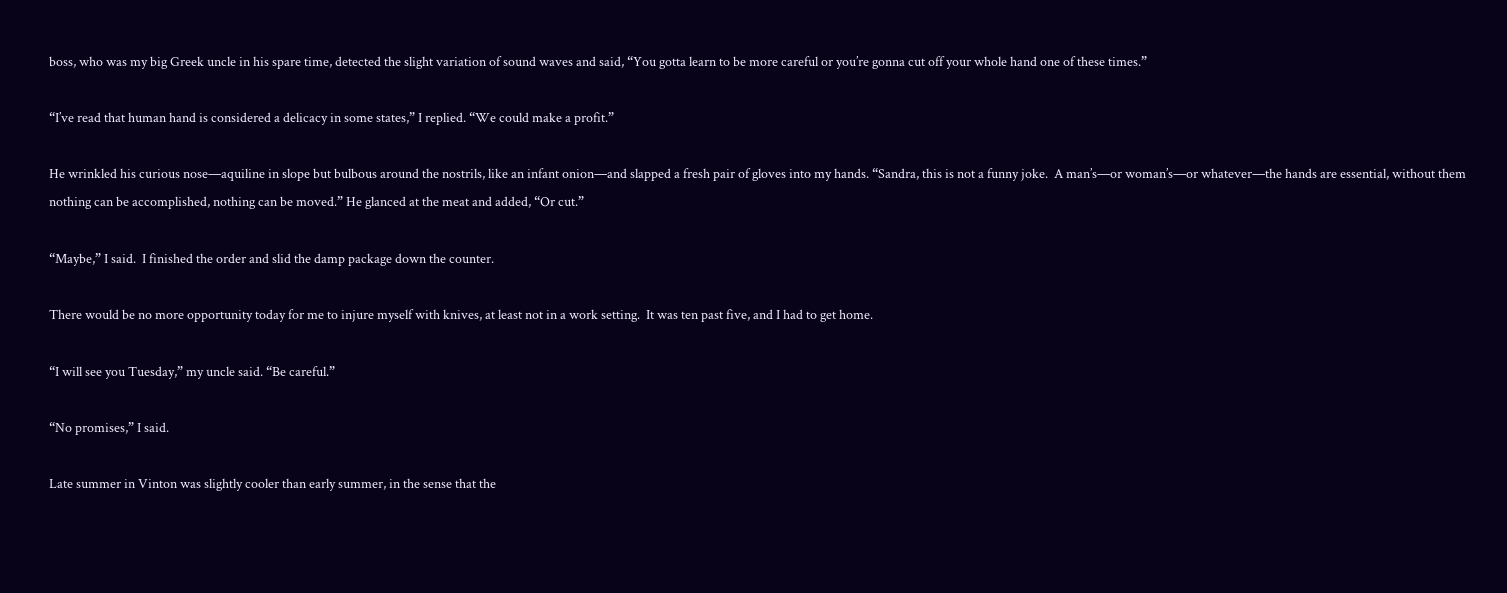boss, who was my big Greek uncle in his spare time, detected the slight variation of sound waves and said, “You gotta learn to be more careful or you’re gonna cut off your whole hand one of these times.”

“I’ve read that human hand is considered a delicacy in some states,” I replied. “We could make a profit.”

He wrinkled his curious nose—aquiline in slope but bulbous around the nostrils, like an infant onion—and slapped a fresh pair of gloves into my hands. “Sandra, this is not a funny joke.  A man’s—or woman’s—or whatever—the hands are essential, without them nothing can be accomplished, nothing can be moved.” He glanced at the meat and added, “Or cut.”

“Maybe,” I said.  I finished the order and slid the damp package down the counter.

There would be no more opportunity today for me to injure myself with knives, at least not in a work setting.  It was ten past five, and I had to get home.

“I will see you Tuesday,” my uncle said. “Be careful.”

“No promises,” I said.

Late summer in Vinton was slightly cooler than early summer, in the sense that the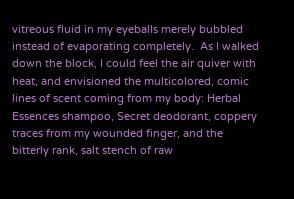vitreous fluid in my eyeballs merely bubbled instead of evaporating completely.  As I walked down the block, I could feel the air quiver with heat, and envisioned the multicolored, comic lines of scent coming from my body: Herbal Essences shampoo, Secret deodorant, coppery traces from my wounded finger, and the bitterly rank, salt stench of raw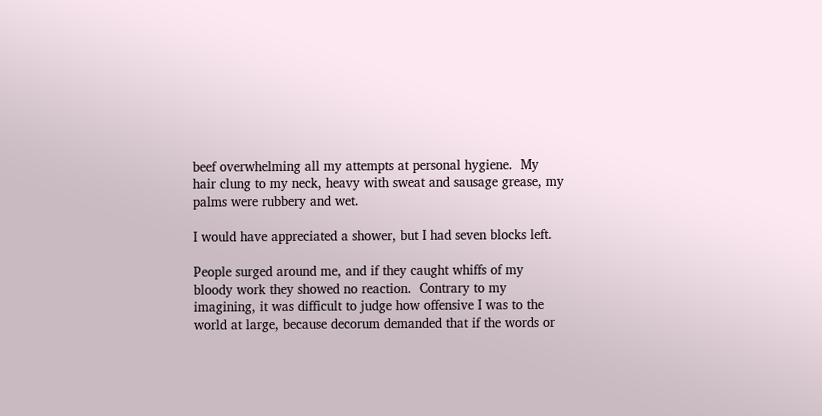beef overwhelming all my attempts at personal hygiene.  My hair clung to my neck, heavy with sweat and sausage grease, my palms were rubbery and wet.

I would have appreciated a shower, but I had seven blocks left.

People surged around me, and if they caught whiffs of my bloody work they showed no reaction.  Contrary to my imagining, it was difficult to judge how offensive I was to the world at large, because decorum demanded that if the words or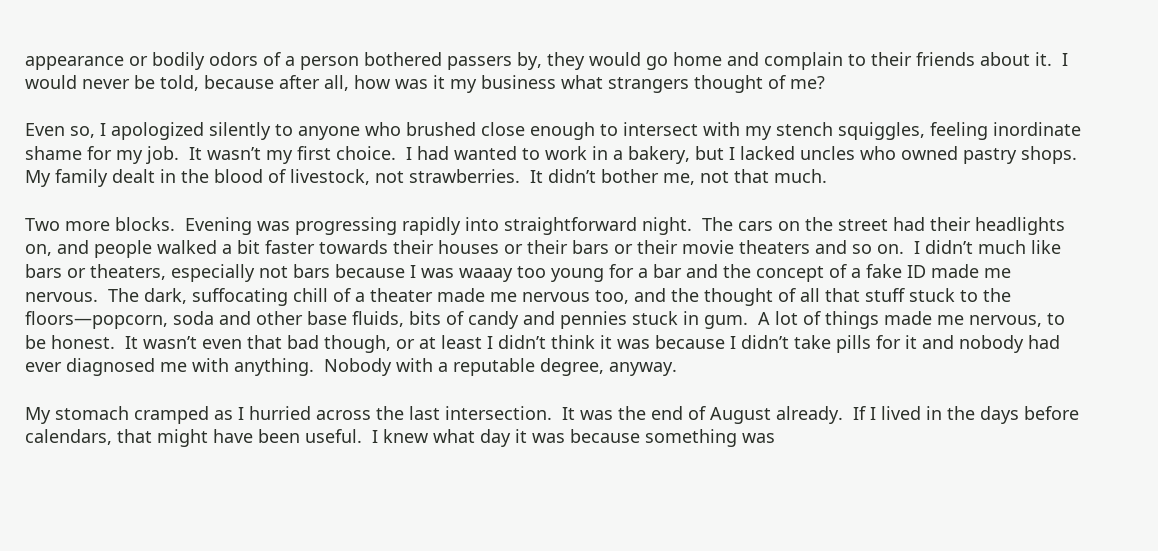appearance or bodily odors of a person bothered passers by, they would go home and complain to their friends about it.  I would never be told, because after all, how was it my business what strangers thought of me?

Even so, I apologized silently to anyone who brushed close enough to intersect with my stench squiggles, feeling inordinate shame for my job.  It wasn’t my first choice.  I had wanted to work in a bakery, but I lacked uncles who owned pastry shops.  My family dealt in the blood of livestock, not strawberries.  It didn’t bother me, not that much.

Two more blocks.  Evening was progressing rapidly into straightforward night.  The cars on the street had their headlights on, and people walked a bit faster towards their houses or their bars or their movie theaters and so on.  I didn’t much like bars or theaters, especially not bars because I was waaay too young for a bar and the concept of a fake ID made me nervous.  The dark, suffocating chill of a theater made me nervous too, and the thought of all that stuff stuck to the floors—popcorn, soda and other base fluids, bits of candy and pennies stuck in gum.  A lot of things made me nervous, to be honest.  It wasn’t even that bad though, or at least I didn’t think it was because I didn’t take pills for it and nobody had ever diagnosed me with anything.  Nobody with a reputable degree, anyway.

My stomach cramped as I hurried across the last intersection.  It was the end of August already.  If I lived in the days before calendars, that might have been useful.  I knew what day it was because something was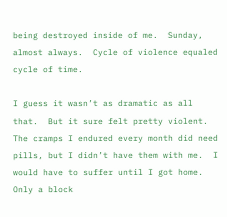being destroyed inside of me.  Sunday, almost always.  Cycle of violence equaled cycle of time.

I guess it wasn’t as dramatic as all that.  But it sure felt pretty violent.  The cramps I endured every month did need pills, but I didn’t have them with me.  I would have to suffer until I got home.  Only a block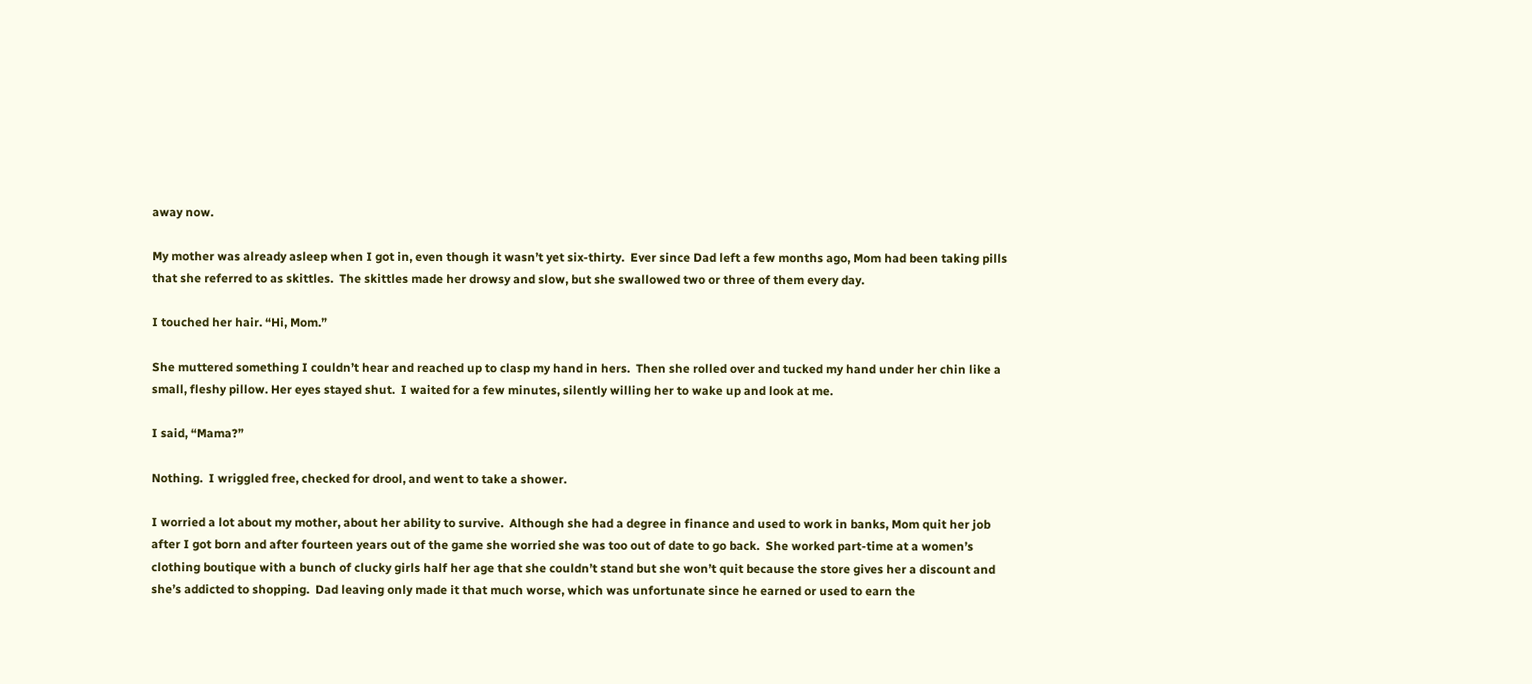away now.

My mother was already asleep when I got in, even though it wasn’t yet six-thirty.  Ever since Dad left a few months ago, Mom had been taking pills that she referred to as skittles.  The skittles made her drowsy and slow, but she swallowed two or three of them every day.

I touched her hair. “Hi, Mom.”

She muttered something I couldn’t hear and reached up to clasp my hand in hers.  Then she rolled over and tucked my hand under her chin like a small, fleshy pillow. Her eyes stayed shut.  I waited for a few minutes, silently willing her to wake up and look at me.

I said, “Mama?”

Nothing.  I wriggled free, checked for drool, and went to take a shower.

I worried a lot about my mother, about her ability to survive.  Although she had a degree in finance and used to work in banks, Mom quit her job after I got born and after fourteen years out of the game she worried she was too out of date to go back.  She worked part-time at a women’s clothing boutique with a bunch of clucky girls half her age that she couldn’t stand but she won’t quit because the store gives her a discount and she’s addicted to shopping.  Dad leaving only made it that much worse, which was unfortunate since he earned or used to earn the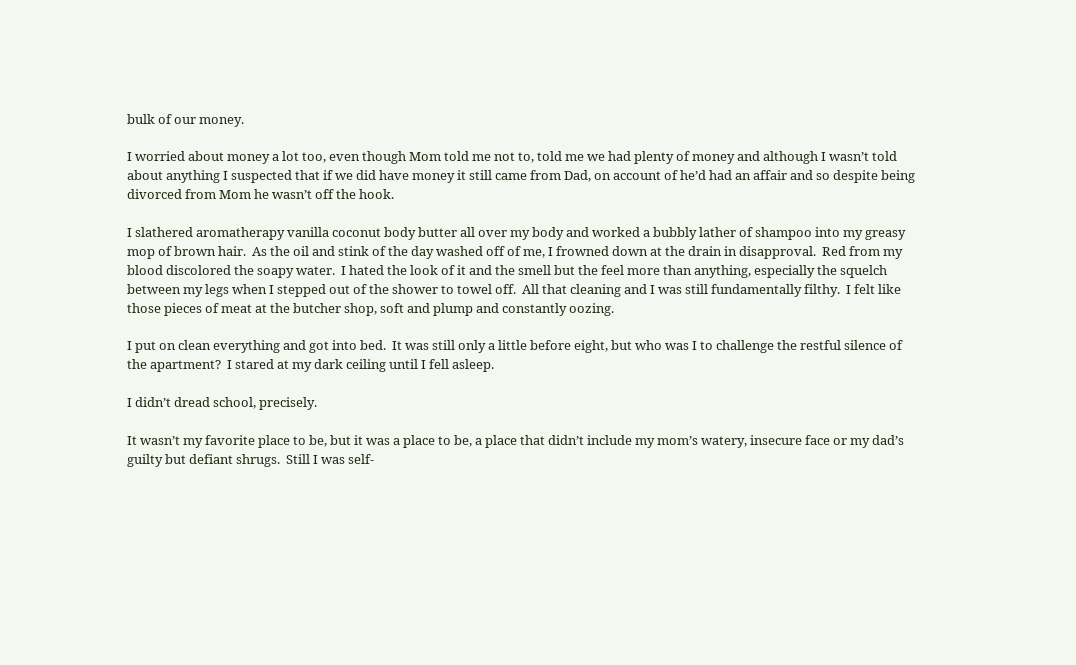bulk of our money.

I worried about money a lot too, even though Mom told me not to, told me we had plenty of money and although I wasn’t told about anything I suspected that if we did have money it still came from Dad, on account of he’d had an affair and so despite being divorced from Mom he wasn’t off the hook.

I slathered aromatherapy vanilla coconut body butter all over my body and worked a bubbly lather of shampoo into my greasy mop of brown hair.  As the oil and stink of the day washed off of me, I frowned down at the drain in disapproval.  Red from my blood discolored the soapy water.  I hated the look of it and the smell but the feel more than anything, especially the squelch between my legs when I stepped out of the shower to towel off.  All that cleaning and I was still fundamentally filthy.  I felt like those pieces of meat at the butcher shop, soft and plump and constantly oozing.

I put on clean everything and got into bed.  It was still only a little before eight, but who was I to challenge the restful silence of the apartment?  I stared at my dark ceiling until I fell asleep.

I didn’t dread school, precisely.

It wasn’t my favorite place to be, but it was a place to be, a place that didn’t include my mom’s watery, insecure face or my dad’s guilty but defiant shrugs.  Still I was self-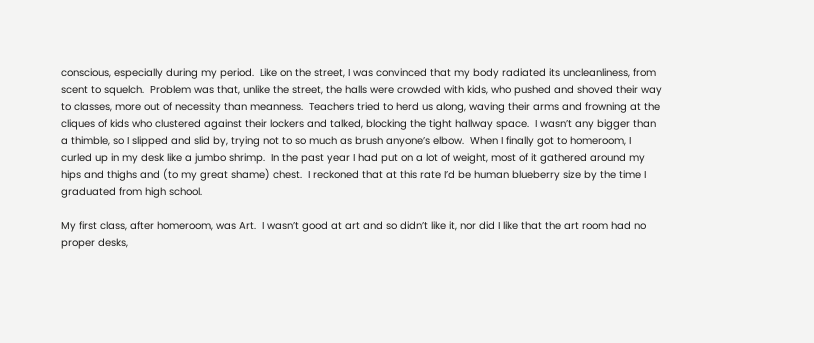conscious, especially during my period.  Like on the street, I was convinced that my body radiated its uncleanliness, from scent to squelch.  Problem was that, unlike the street, the halls were crowded with kids, who pushed and shoved their way to classes, more out of necessity than meanness.  Teachers tried to herd us along, waving their arms and frowning at the cliques of kids who clustered against their lockers and talked, blocking the tight hallway space.  I wasn’t any bigger than a thimble, so I slipped and slid by, trying not to so much as brush anyone’s elbow.  When I finally got to homeroom, I curled up in my desk like a jumbo shrimp.  In the past year I had put on a lot of weight, most of it gathered around my hips and thighs and (to my great shame) chest.  I reckoned that at this rate I’d be human blueberry size by the time I graduated from high school.

My first class, after homeroom, was Art.  I wasn’t good at art and so didn’t like it, nor did I like that the art room had no proper desks,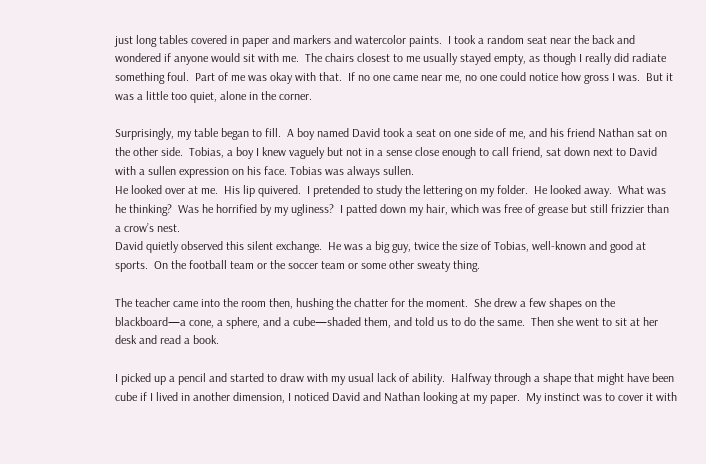just long tables covered in paper and markers and watercolor paints.  I took a random seat near the back and wondered if anyone would sit with me.  The chairs closest to me usually stayed empty, as though I really did radiate something foul.  Part of me was okay with that.  If no one came near me, no one could notice how gross I was.  But it was a little too quiet, alone in the corner.

Surprisingly, my table began to fill.  A boy named David took a seat on one side of me, and his friend Nathan sat on the other side.  Tobias, a boy I knew vaguely but not in a sense close enough to call friend, sat down next to David with a sullen expression on his face. Tobias was always sullen.
He looked over at me.  His lip quivered.  I pretended to study the lettering on my folder.  He looked away.  What was he thinking?  Was he horrified by my ugliness?  I patted down my hair, which was free of grease but still frizzier than a crow’s nest.
David quietly observed this silent exchange.  He was a big guy, twice the size of Tobias, well-known and good at sports.  On the football team or the soccer team or some other sweaty thing.

The teacher came into the room then, hushing the chatter for the moment.  She drew a few shapes on the blackboard—a cone, a sphere, and a cube—shaded them, and told us to do the same.  Then she went to sit at her desk and read a book.

I picked up a pencil and started to draw with my usual lack of ability.  Halfway through a shape that might have been cube if I lived in another dimension, I noticed David and Nathan looking at my paper.  My instinct was to cover it with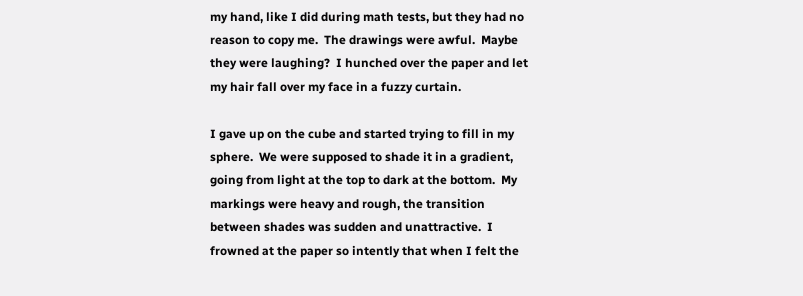my hand, like I did during math tests, but they had no reason to copy me.  The drawings were awful.  Maybe they were laughing?  I hunched over the paper and let my hair fall over my face in a fuzzy curtain.

I gave up on the cube and started trying to fill in my sphere.  We were supposed to shade it in a gradient, going from light at the top to dark at the bottom.  My markings were heavy and rough, the transition between shades was sudden and unattractive.  I frowned at the paper so intently that when I felt the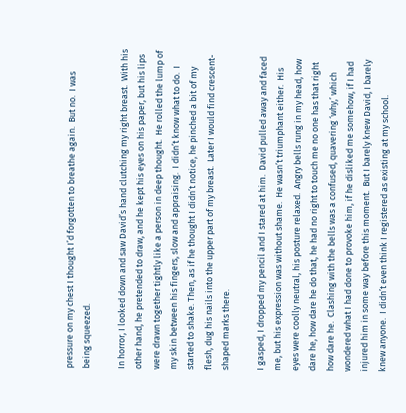pressure on my chest I thought I’d forgotten to breathe again.  But no.  I was being squeezed.

In horror, I looked down and saw David’s hand clutching my right breast.  With his other hand, he pretended to draw, and he kept his eyes on his paper, but his lips were drawn together tightly like a person in deep thought.  He rolled the lump of my skin between his fingers, slow and appraising.  I didn’t know what to do.  I started to shake. Then, as if he thought I didn’t notice, he pinched a bit of my flesh, dug his nails into the upper part of my breast.  Later I would find crescent-shaped marks there.

I gasped, I dropped my pencil and I stared at him.  David pulled away and faced me, but his expression was without shame.  He wasn’t triumphant either.  His eyes were coolly neutral, his posture relaxed.  Angry bells rung in my head, how dare he, how dare he do that, he had no right to touch me no one has that right how dare he.  Clashing with the bells was a confused, quavering ‘why,’ which wondered what I had done to provoke him, if he disliked me somehow, if I had injured him in some way before this moment.  But I barely knew David, I barely knew anyone.  I didn’t even think I registered as existing at my school.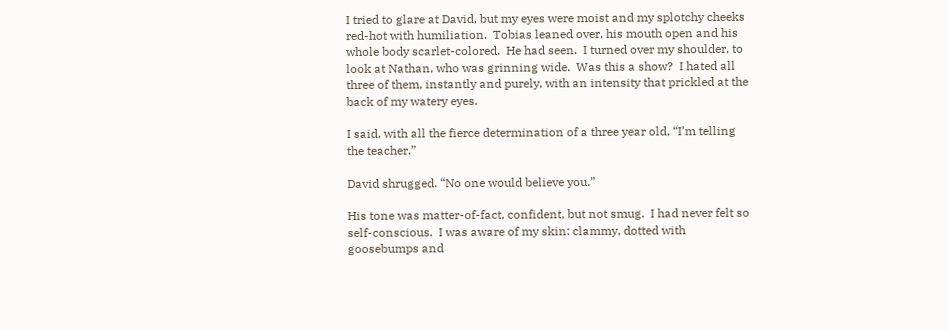I tried to glare at David, but my eyes were moist and my splotchy cheeks red-hot with humiliation.  Tobias leaned over, his mouth open and his whole body scarlet-colored.  He had seen.  I turned over my shoulder, to look at Nathan, who was grinning wide.  Was this a show?  I hated all three of them, instantly and purely, with an intensity that prickled at the back of my watery eyes.

I said, with all the fierce determination of a three year old, “I’m telling the teacher.”

David shrugged. “No one would believe you.”

His tone was matter-of-fact, confident, but not smug.  I had never felt so self-conscious.  I was aware of my skin: clammy, dotted with goosebumps and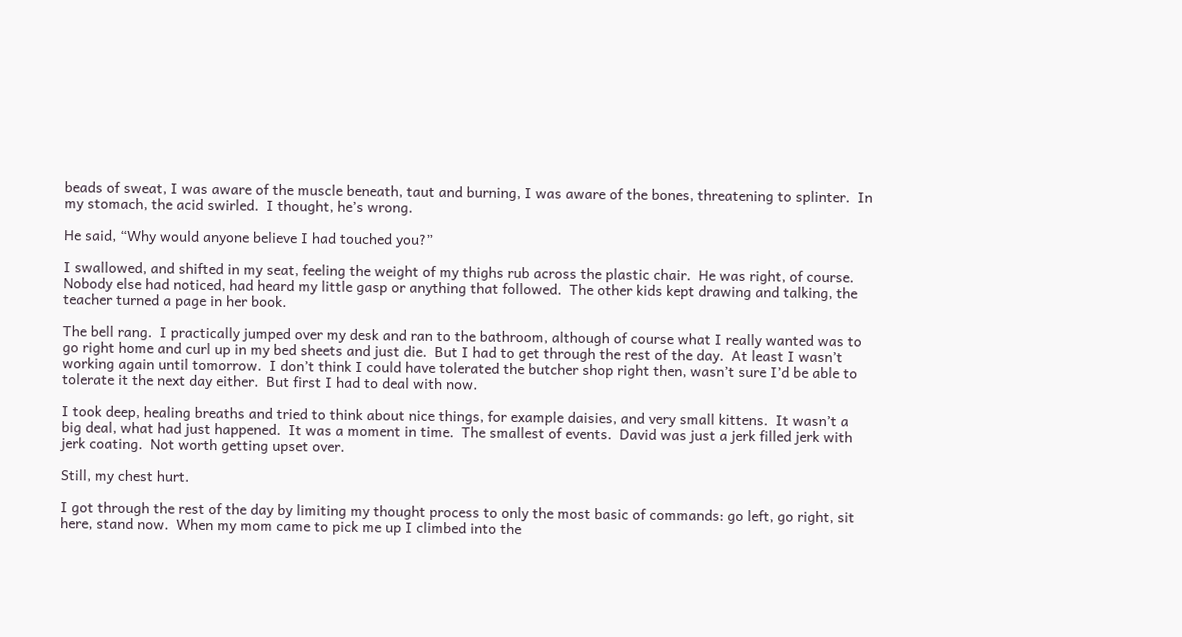beads of sweat, I was aware of the muscle beneath, taut and burning, I was aware of the bones, threatening to splinter.  In my stomach, the acid swirled.  I thought, he’s wrong.

He said, “Why would anyone believe I had touched you?”

I swallowed, and shifted in my seat, feeling the weight of my thighs rub across the plastic chair.  He was right, of course.  Nobody else had noticed, had heard my little gasp or anything that followed.  The other kids kept drawing and talking, the teacher turned a page in her book.

The bell rang.  I practically jumped over my desk and ran to the bathroom, although of course what I really wanted was to go right home and curl up in my bed sheets and just die.  But I had to get through the rest of the day.  At least I wasn’t working again until tomorrow.  I don’t think I could have tolerated the butcher shop right then, wasn’t sure I’d be able to tolerate it the next day either.  But first I had to deal with now.

I took deep, healing breaths and tried to think about nice things, for example daisies, and very small kittens.  It wasn’t a big deal, what had just happened.  It was a moment in time.  The smallest of events.  David was just a jerk filled jerk with jerk coating.  Not worth getting upset over.

Still, my chest hurt.

I got through the rest of the day by limiting my thought process to only the most basic of commands: go left, go right, sit here, stand now.  When my mom came to pick me up I climbed into the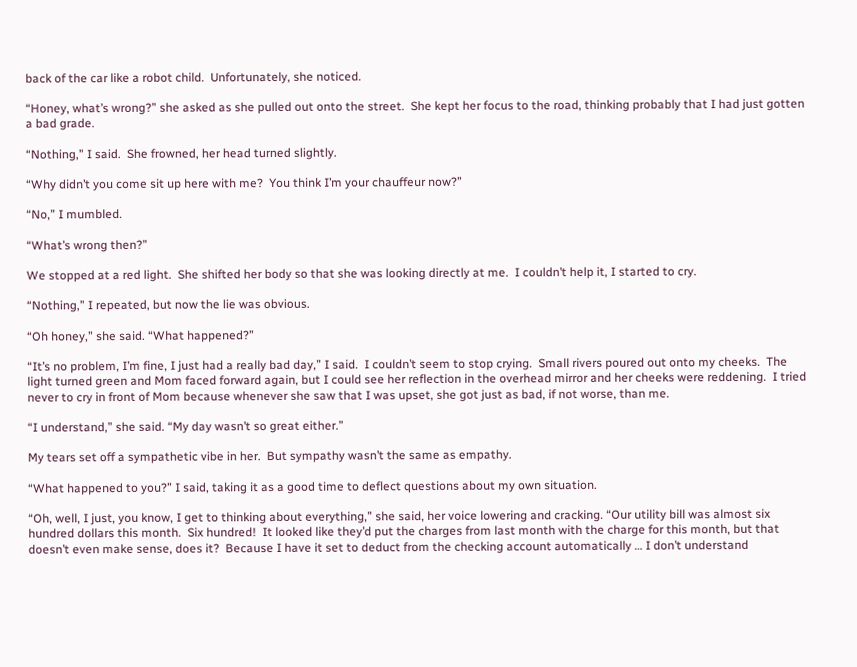back of the car like a robot child.  Unfortunately, she noticed.

“Honey, what’s wrong?” she asked as she pulled out onto the street.  She kept her focus to the road, thinking probably that I had just gotten a bad grade.

“Nothing,” I said.  She frowned, her head turned slightly.

“Why didn’t you come sit up here with me?  You think I’m your chauffeur now?”

“No,” I mumbled.

“What’s wrong then?”

We stopped at a red light.  She shifted her body so that she was looking directly at me.  I couldn’t help it, I started to cry.

“Nothing,” I repeated, but now the lie was obvious.

“Oh honey,” she said. “What happened?”

“It’s no problem, I’m fine, I just had a really bad day,” I said.  I couldn’t seem to stop crying.  Small rivers poured out onto my cheeks.  The light turned green and Mom faced forward again, but I could see her reflection in the overhead mirror and her cheeks were reddening.  I tried never to cry in front of Mom because whenever she saw that I was upset, she got just as bad, if not worse, than me.

“I understand,” she said. “My day wasn’t so great either.”

My tears set off a sympathetic vibe in her.  But sympathy wasn’t the same as empathy.

“What happened to you?” I said, taking it as a good time to deflect questions about my own situation.

“Oh, well, I just, you know, I get to thinking about everything,” she said, her voice lowering and cracking. “Our utility bill was almost six hundred dollars this month.  Six hundred!  It looked like they’d put the charges from last month with the charge for this month, but that doesn’t even make sense, does it?  Because I have it set to deduct from the checking account automatically … I don’t understand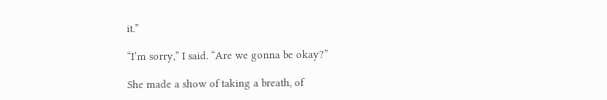it.”

“I’m sorry,” I said. “Are we gonna be okay?”

She made a show of taking a breath, of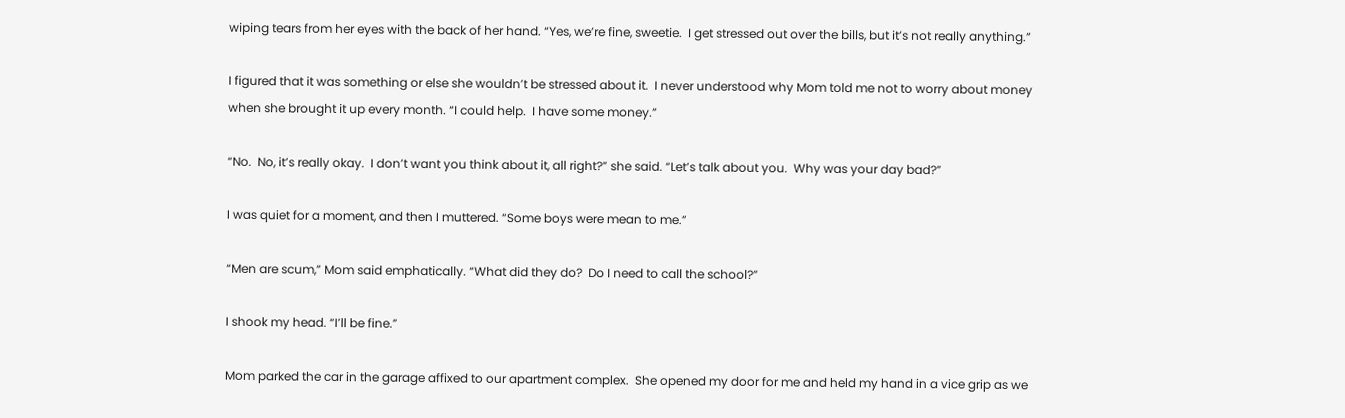wiping tears from her eyes with the back of her hand. “Yes, we’re fine, sweetie.  I get stressed out over the bills, but it’s not really anything.”

I figured that it was something or else she wouldn’t be stressed about it.  I never understood why Mom told me not to worry about money when she brought it up every month. “I could help.  I have some money.”

“No.  No, it’s really okay.  I don’t want you think about it, all right?” she said. “Let’s talk about you.  Why was your day bad?”

I was quiet for a moment, and then I muttered. “Some boys were mean to me.”

“Men are scum,” Mom said emphatically. “What did they do?  Do I need to call the school?”

I shook my head. “I’ll be fine.”

Mom parked the car in the garage affixed to our apartment complex.  She opened my door for me and held my hand in a vice grip as we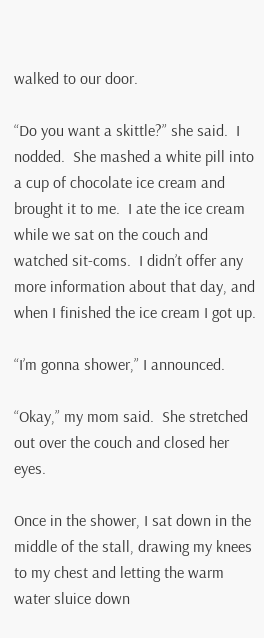walked to our door.

“Do you want a skittle?” she said.  I nodded.  She mashed a white pill into a cup of chocolate ice cream and brought it to me.  I ate the ice cream while we sat on the couch and watched sit-coms.  I didn’t offer any more information about that day, and when I finished the ice cream I got up.

“I’m gonna shower,” I announced.

“Okay,” my mom said.  She stretched out over the couch and closed her eyes.

Once in the shower, I sat down in the middle of the stall, drawing my knees to my chest and letting the warm water sluice down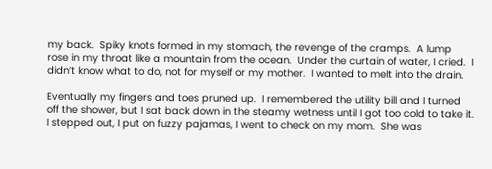my back.  Spiky knots formed in my stomach, the revenge of the cramps.  A lump rose in my throat like a mountain from the ocean.  Under the curtain of water, I cried.  I didn’t know what to do, not for myself or my mother.  I wanted to melt into the drain.

Eventually my fingers and toes pruned up.  I remembered the utility bill and I turned off the shower, but I sat back down in the steamy wetness until I got too cold to take it.  I stepped out, I put on fuzzy pajamas, I went to check on my mom.  She was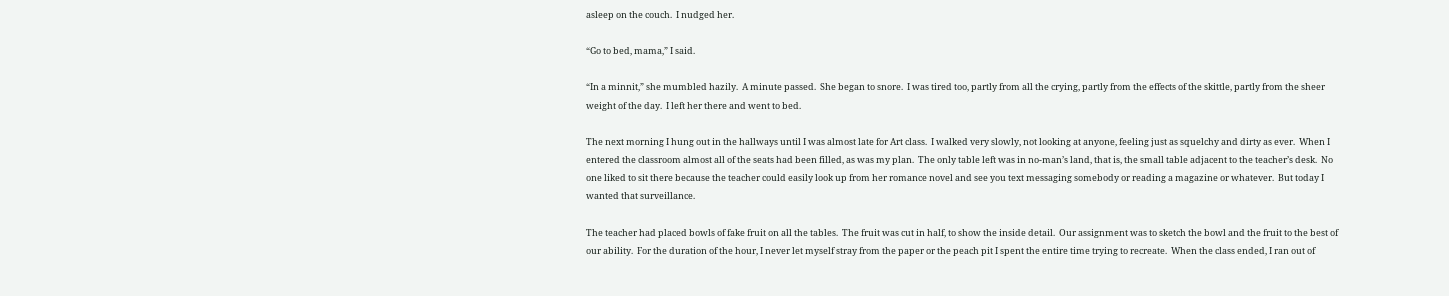asleep on the couch.  I nudged her.

“Go to bed, mama,” I said.

“In a minnit,” she mumbled hazily.  A minute passed.  She began to snore.  I was tired too, partly from all the crying, partly from the effects of the skittle, partly from the sheer weight of the day.  I left her there and went to bed.

The next morning I hung out in the hallways until I was almost late for Art class.  I walked very slowly, not looking at anyone, feeling just as squelchy and dirty as ever.  When I entered the classroom almost all of the seats had been filled, as was my plan.  The only table left was in no-man’s land, that is, the small table adjacent to the teacher’s desk.  No one liked to sit there because the teacher could easily look up from her romance novel and see you text messaging somebody or reading a magazine or whatever.  But today I wanted that surveillance.

The teacher had placed bowls of fake fruit on all the tables.  The fruit was cut in half, to show the inside detail.  Our assignment was to sketch the bowl and the fruit to the best of our ability.  For the duration of the hour, I never let myself stray from the paper or the peach pit I spent the entire time trying to recreate.  When the class ended, I ran out of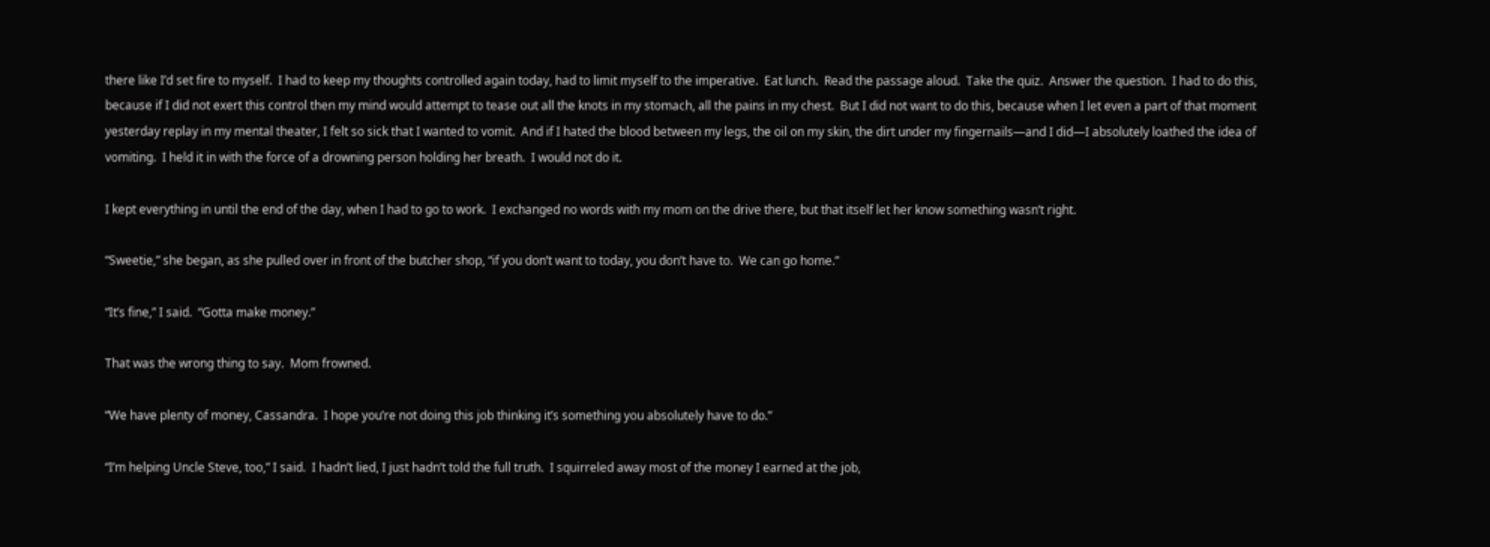there like I’d set fire to myself.  I had to keep my thoughts controlled again today, had to limit myself to the imperative.  Eat lunch.  Read the passage aloud.  Take the quiz.  Answer the question.  I had to do this, because if I did not exert this control then my mind would attempt to tease out all the knots in my stomach, all the pains in my chest.  But I did not want to do this, because when I let even a part of that moment yesterday replay in my mental theater, I felt so sick that I wanted to vomit.  And if I hated the blood between my legs, the oil on my skin, the dirt under my fingernails—and I did—I absolutely loathed the idea of vomiting.  I held it in with the force of a drowning person holding her breath.  I would not do it.

I kept everything in until the end of the day, when I had to go to work.  I exchanged no words with my mom on the drive there, but that itself let her know something wasn’t right.

“Sweetie,” she began, as she pulled over in front of the butcher shop, “if you don’t want to today, you don’t have to.  We can go home.”

“It’s fine,” I said.  “Gotta make money.”

That was the wrong thing to say.  Mom frowned.

“We have plenty of money, Cassandra.  I hope you’re not doing this job thinking it’s something you absolutely have to do.”

“I’m helping Uncle Steve, too,” I said.  I hadn’t lied, I just hadn’t told the full truth.  I squirreled away most of the money I earned at the job,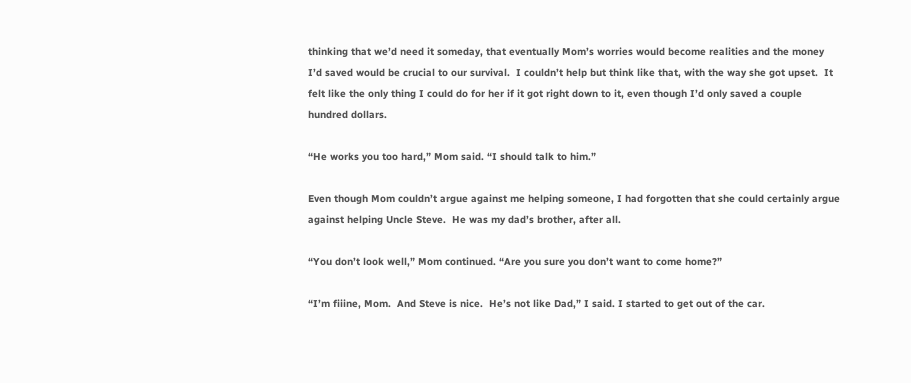thinking that we’d need it someday, that eventually Mom’s worries would become realities and the money I’d saved would be crucial to our survival.  I couldn’t help but think like that, with the way she got upset.  It felt like the only thing I could do for her if it got right down to it, even though I’d only saved a couple hundred dollars.

“He works you too hard,” Mom said. “I should talk to him.”

Even though Mom couldn’t argue against me helping someone, I had forgotten that she could certainly argue against helping Uncle Steve.  He was my dad’s brother, after all.

“You don’t look well,” Mom continued. “Are you sure you don’t want to come home?”

“I’m fiiine, Mom.  And Steve is nice.  He’s not like Dad,” I said. I started to get out of the car.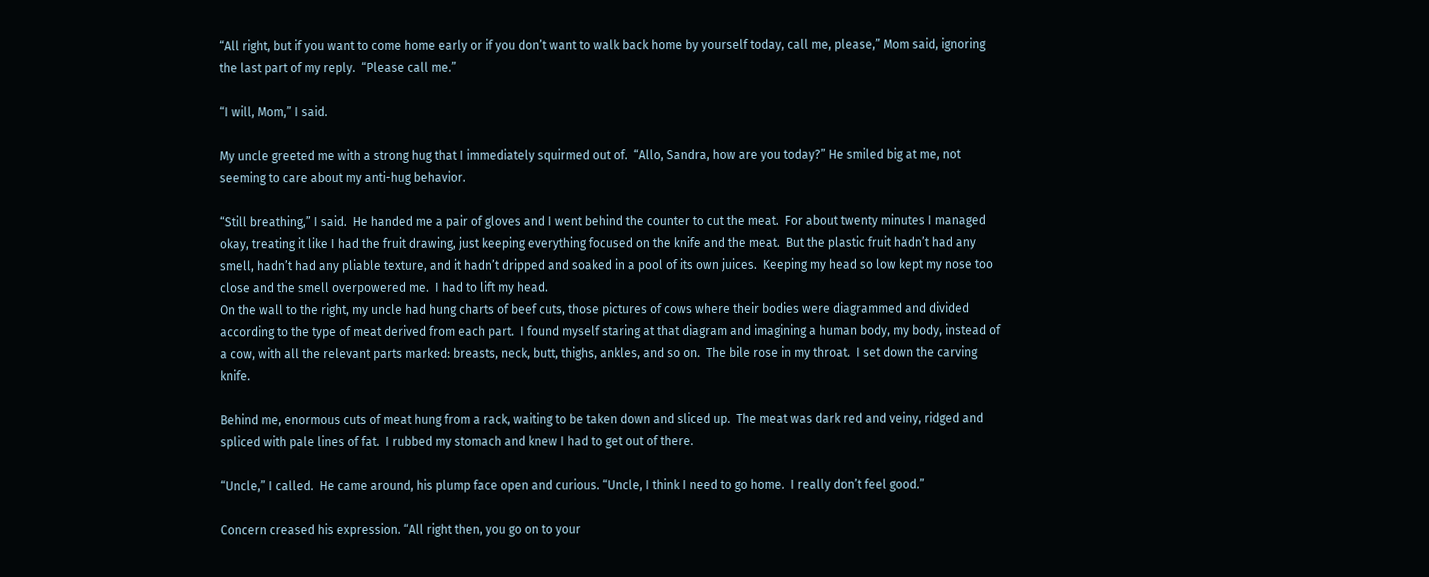“All right, but if you want to come home early or if you don’t want to walk back home by yourself today, call me, please,” Mom said, ignoring the last part of my reply.  “Please call me.”

“I will, Mom,” I said.

My uncle greeted me with a strong hug that I immediately squirmed out of.  “Allo, Sandra, how are you today?” He smiled big at me, not seeming to care about my anti-hug behavior.

“Still breathing,” I said.  He handed me a pair of gloves and I went behind the counter to cut the meat.  For about twenty minutes I managed okay, treating it like I had the fruit drawing, just keeping everything focused on the knife and the meat.  But the plastic fruit hadn’t had any smell, hadn’t had any pliable texture, and it hadn’t dripped and soaked in a pool of its own juices.  Keeping my head so low kept my nose too close and the smell overpowered me.  I had to lift my head.
On the wall to the right, my uncle had hung charts of beef cuts, those pictures of cows where their bodies were diagrammed and divided according to the type of meat derived from each part.  I found myself staring at that diagram and imagining a human body, my body, instead of a cow, with all the relevant parts marked: breasts, neck, butt, thighs, ankles, and so on.  The bile rose in my throat.  I set down the carving knife.

Behind me, enormous cuts of meat hung from a rack, waiting to be taken down and sliced up.  The meat was dark red and veiny, ridged and spliced with pale lines of fat.  I rubbed my stomach and knew I had to get out of there.

“Uncle,” I called.  He came around, his plump face open and curious. “Uncle, I think I need to go home.  I really don’t feel good.”

Concern creased his expression. “All right then, you go on to your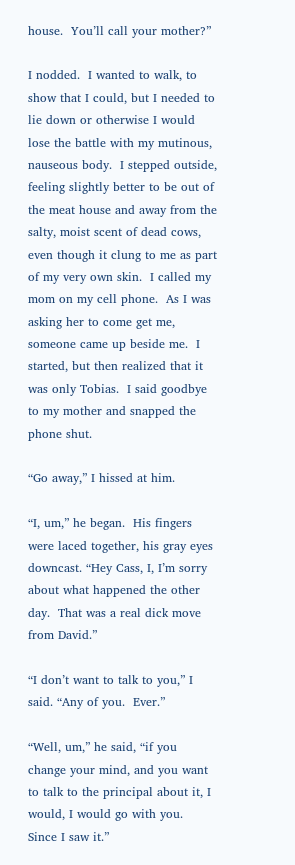house.  You’ll call your mother?”

I nodded.  I wanted to walk, to show that I could, but I needed to lie down or otherwise I would lose the battle with my mutinous, nauseous body.  I stepped outside, feeling slightly better to be out of the meat house and away from the salty, moist scent of dead cows, even though it clung to me as part of my very own skin.  I called my mom on my cell phone.  As I was asking her to come get me, someone came up beside me.  I started, but then realized that it was only Tobias.  I said goodbye to my mother and snapped the phone shut.

“Go away,” I hissed at him.

“I, um,” he began.  His fingers were laced together, his gray eyes downcast. “Hey Cass, I, I’m sorry about what happened the other day.  That was a real dick move from David.”

“I don’t want to talk to you,” I said. “Any of you.  Ever.”

“Well, um,” he said, “if you change your mind, and you want to talk to the principal about it, I would, I would go with you.  Since I saw it.”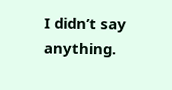I didn’t say anything.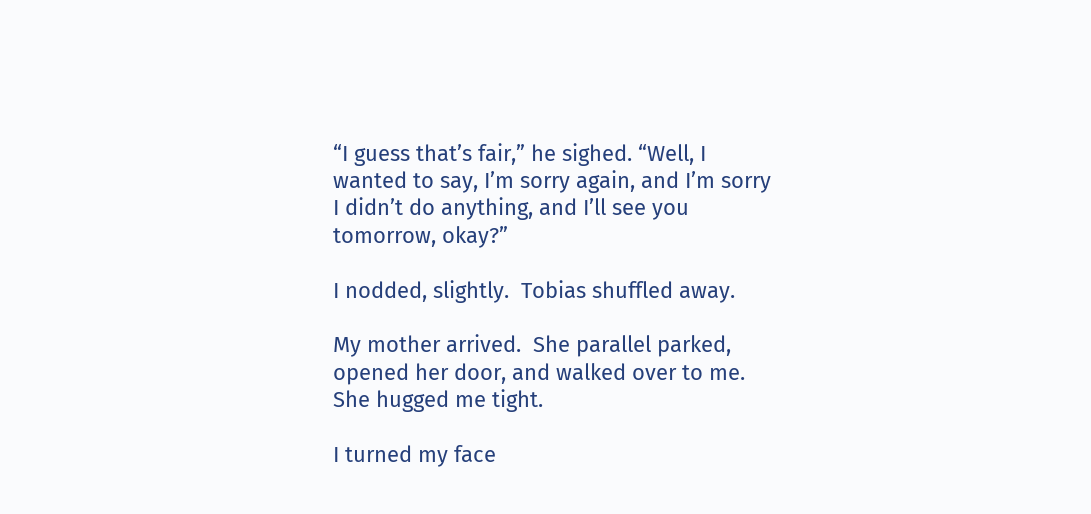“I guess that’s fair,” he sighed. “Well, I wanted to say, I’m sorry again, and I’m sorry I didn’t do anything, and I’ll see you tomorrow, okay?”

I nodded, slightly.  Tobias shuffled away.

My mother arrived.  She parallel parked, opened her door, and walked over to me.  She hugged me tight.

I turned my face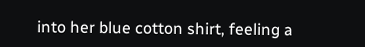into her blue cotton shirt, feeling a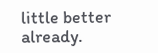little better already.